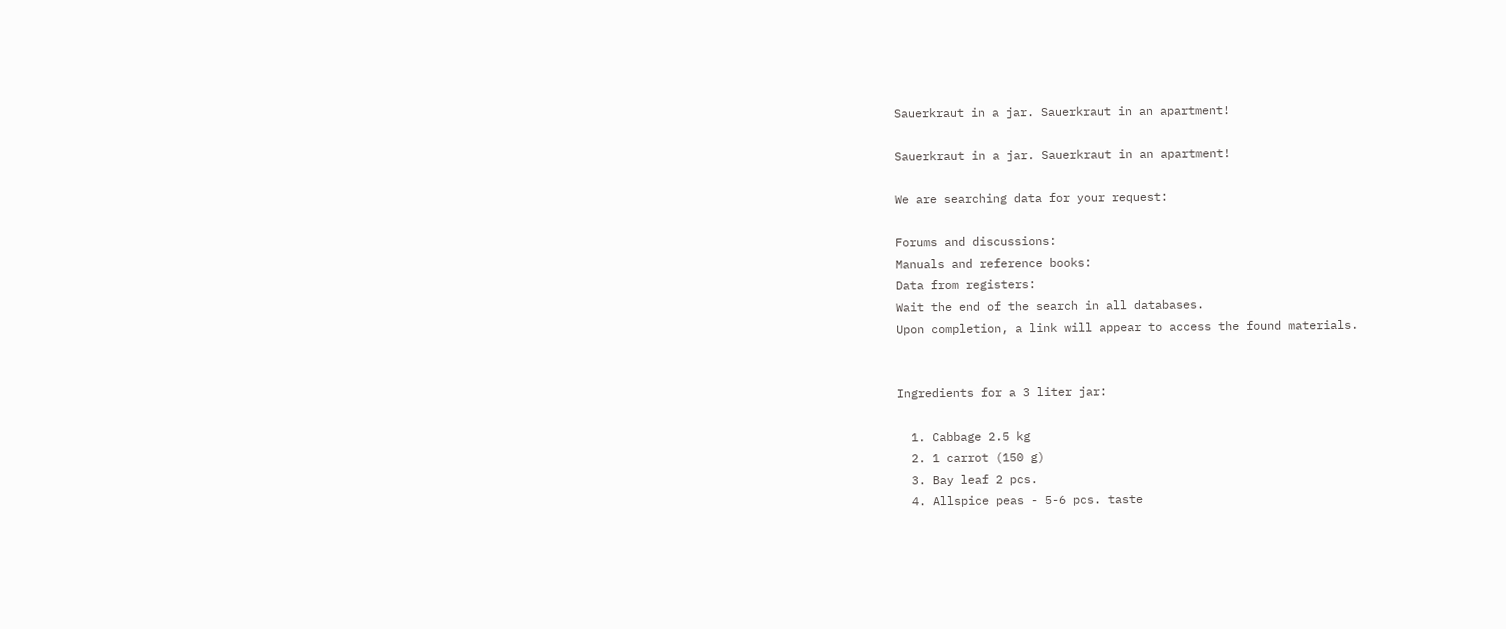Sauerkraut in a jar. Sauerkraut in an apartment!

Sauerkraut in a jar. Sauerkraut in an apartment!

We are searching data for your request:

Forums and discussions:
Manuals and reference books:
Data from registers:
Wait the end of the search in all databases.
Upon completion, a link will appear to access the found materials.


Ingredients for a 3 liter jar:

  1. Cabbage 2.5 kg
  2. 1 carrot (150 g)
  3. Bay leaf 2 pcs.
  4. Allspice peas - 5-6 pcs. taste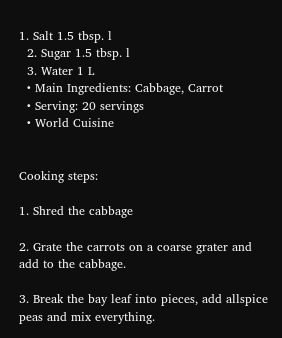1. Salt 1.5 tbsp. l
  2. Sugar 1.5 tbsp. l
  3. Water 1 L
  • Main Ingredients: Cabbage, Carrot
  • Serving: 20 servings
  • World Cuisine


Cooking steps:

1. Shred the cabbage

2. Grate the carrots on a coarse grater and add to the cabbage.

3. Break the bay leaf into pieces, add allspice peas and mix everything.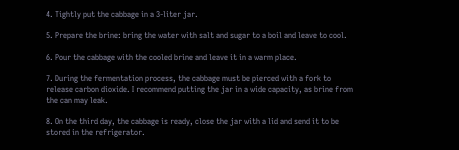4. Tightly put the cabbage in a 3-liter jar.

5. Prepare the brine: bring the water with salt and sugar to a boil and leave to cool.

6. Pour the cabbage with the cooled brine and leave it in a warm place.

7. During the fermentation process, the cabbage must be pierced with a fork to release carbon dioxide. I recommend putting the jar in a wide capacity, as brine from the can may leak.

8. On the third day, the cabbage is ready, close the jar with a lid and send it to be stored in the refrigerator.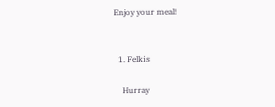Enjoy your meal!


  1. Felkis

    Hurray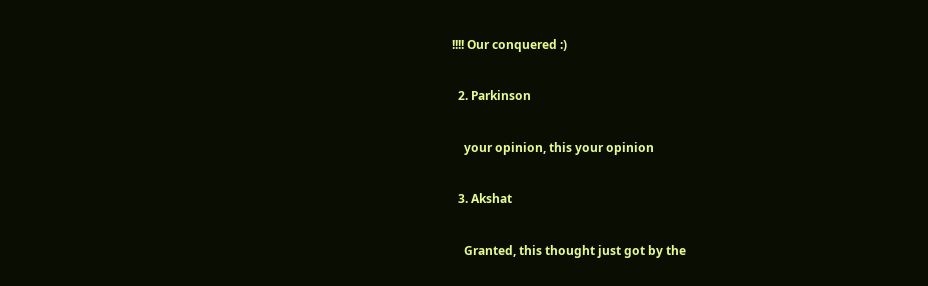!!!! Our conquered :)

  2. Parkinson

    your opinion, this your opinion

  3. Akshat

    Granted, this thought just got by the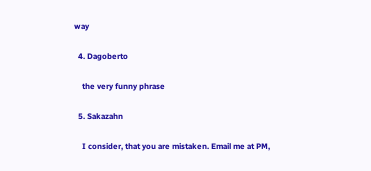way

  4. Dagoberto

    the very funny phrase

  5. Sakazahn

    I consider, that you are mistaken. Email me at PM,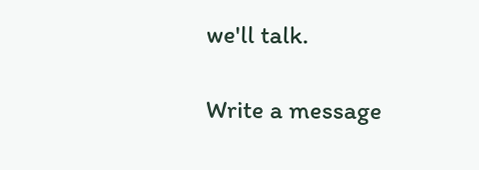we'll talk.

Write a message